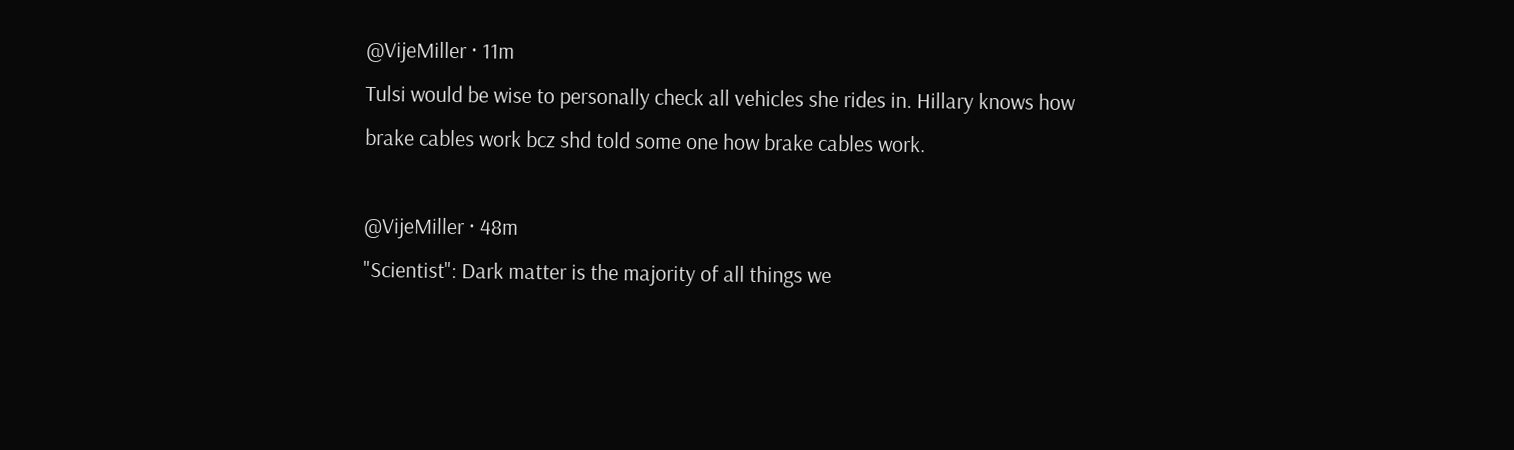@VijeMiller · 11m
Tulsi would be wise to personally check all vehicles she rides in. Hillary knows how brake cables work bcz shd told some one how brake cables work.

@VijeMiller · 48m
"Scientist": Dark matter is the majority of all things we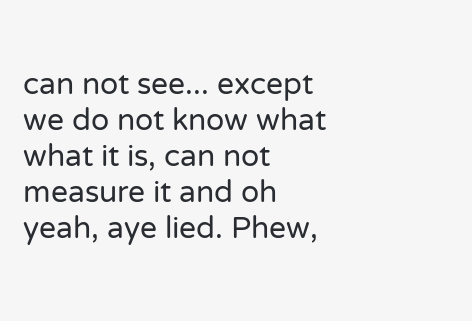can not see... except we do not know what what it is, can not measure it and oh yeah, aye lied. Phew,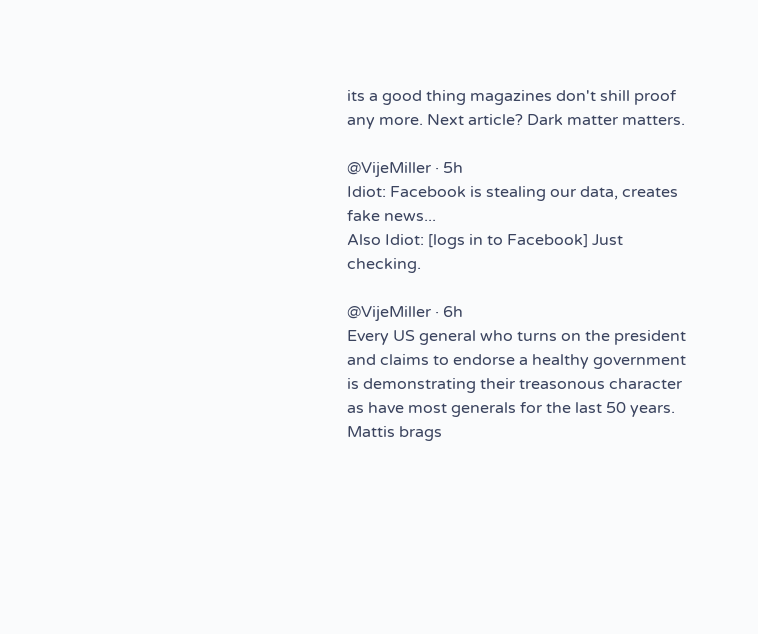its a good thing magazines don't shill proof any more. Next article? Dark matter matters.

@VijeMiller · 5h
Idiot: Facebook is stealing our data, creates fake news...
Also Idiot: [logs in to Facebook] Just checking.

@VijeMiller · 6h
Every US general who turns on the president and claims to endorse a healthy government is demonstrating their treasonous character as have most generals for the last 50 years. Mattis brags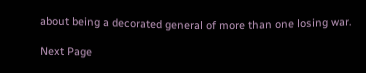about being a decorated general of more than one losing war.

Next Page